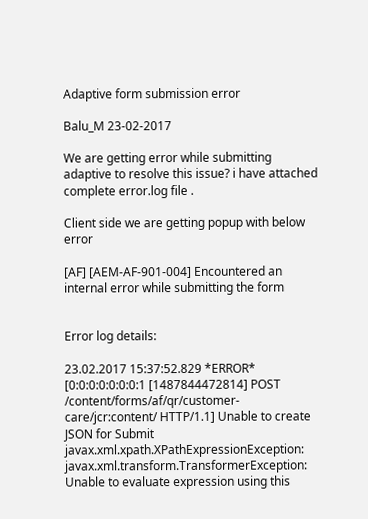Adaptive form submission error

Balu_M 23-02-2017

We are getting error while submitting adaptive to resolve this issue? i have attached complete error.log file .

Client side we are getting popup with below error

[AF] [AEM-AF-901-004] Encountered an internal error while submitting the form


Error log details:

23.02.2017 15:37:52.829 *ERROR* [0:0:0:0:0:0:0:1 [1487844472814] POST /content/forms/af/qr/customer-care/jcr:content/ HTTP/1.1] Unable to create JSON for Submit
javax.xml.xpath.XPathExpressionException: javax.xml.transform.TransformerException: Unable to evaluate expression using this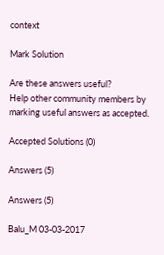context

Mark Solution

Are these answers useful?
Help other community members by marking useful answers as accepted.

Accepted Solutions (0)

Answers (5)

Answers (5)

Balu_M 03-03-2017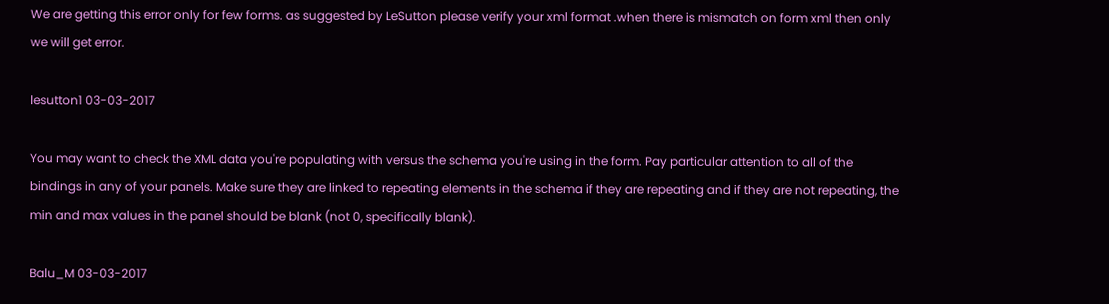We are getting this error only for few forms. as suggested by LeSutton please verify your xml format .when there is mismatch on form xml then only we will get error.

lesutton1 03-03-2017

You may want to check the XML data you're populating with versus the schema you're using in the form. Pay particular attention to all of the bindings in any of your panels. Make sure they are linked to repeating elements in the schema if they are repeating and if they are not repeating, the min and max values in the panel should be blank (not 0, specifically blank).

Balu_M 03-03-2017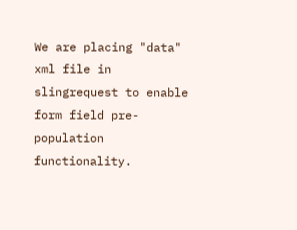We are placing "data" xml file in slingrequest to enable form field pre-population functionality.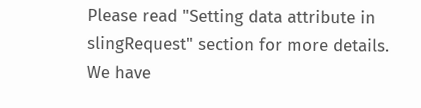Please read "Setting data attribute in slingRequest" section for more details. We have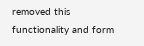removed this functionality and form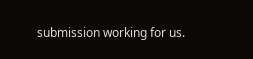submission working for us.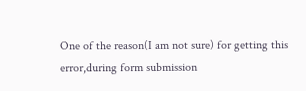One of the reason(I am not sure) for getting this error,during form submission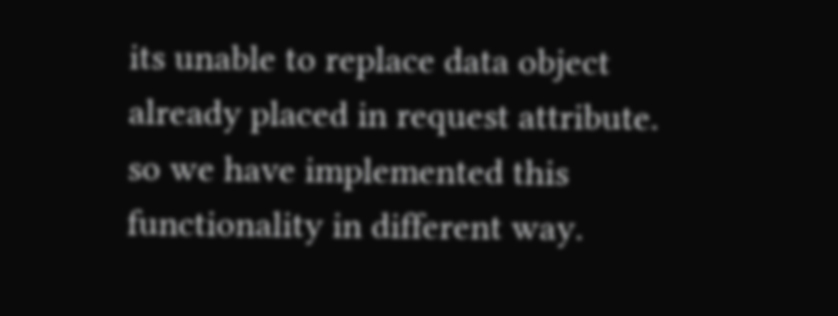its unable to replace data object already placed in request attribute. so we have implemented this functionality in different way.